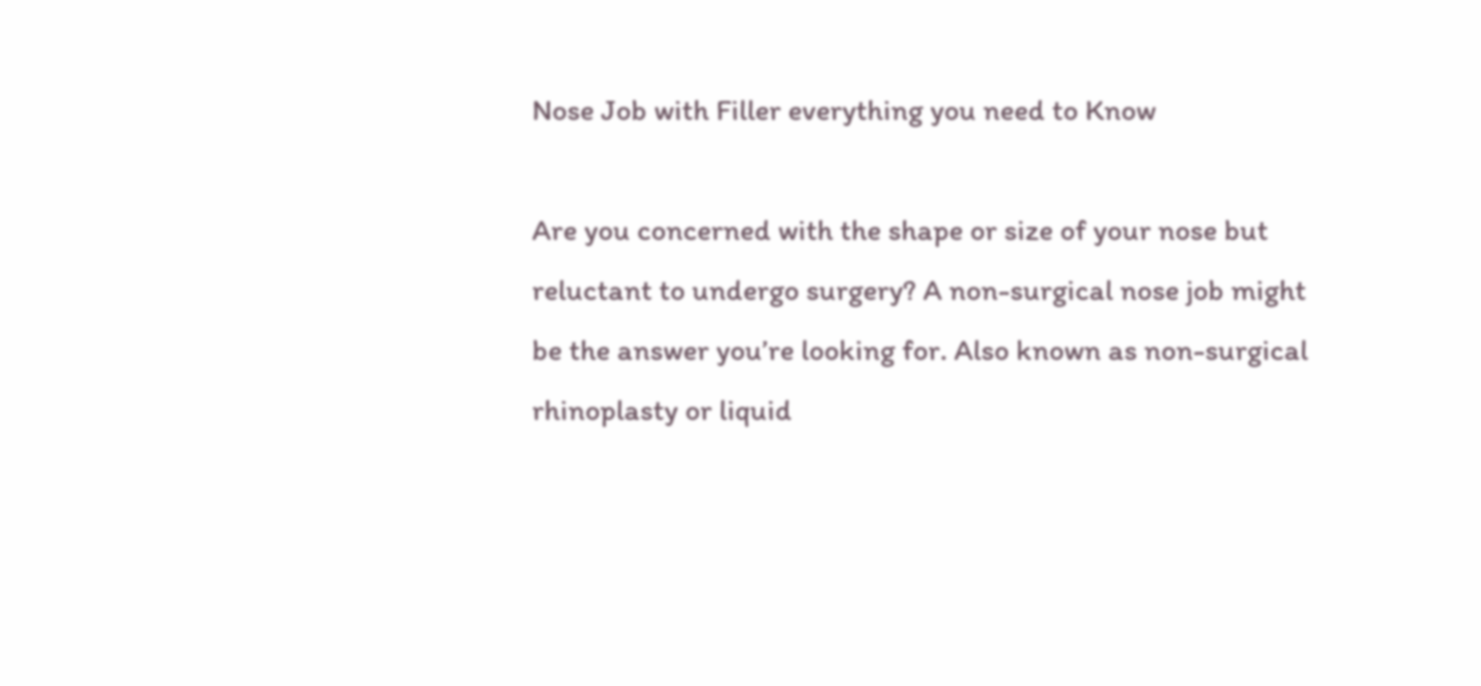Nose Job with Filler everything you need to Know

Are you concerned with the shape or size of your nose but reluctant to undergo surgery? A non-surgical nose job might be the answer you’re looking for. Also known as non-surgical rhinoplasty or liquid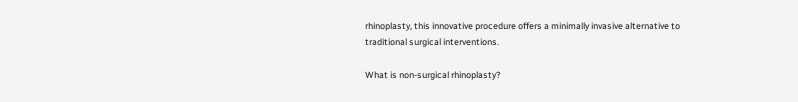rhinoplasty, this innovative procedure offers a minimally invasive alternative to traditional surgical interventions.

What is non-surgical rhinoplasty?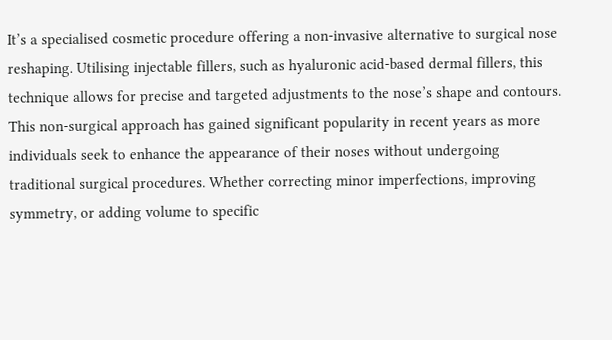It’s a specialised cosmetic procedure offering a non-invasive alternative to surgical nose reshaping. Utilising injectable fillers, such as hyaluronic acid-based dermal fillers, this technique allows for precise and targeted adjustments to the nose’s shape and contours. This non-surgical approach has gained significant popularity in recent years as more individuals seek to enhance the appearance of their noses without undergoing traditional surgical procedures. Whether correcting minor imperfections, improving symmetry, or adding volume to specific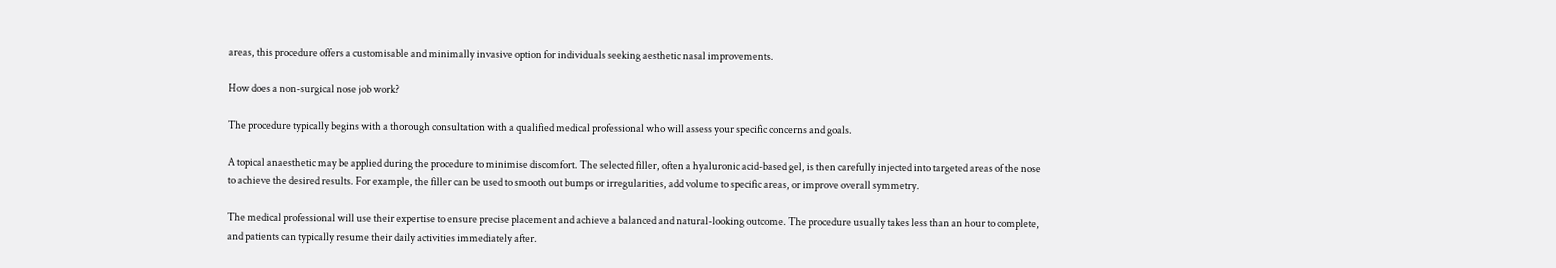areas, this procedure offers a customisable and minimally invasive option for individuals seeking aesthetic nasal improvements.

How does a non-surgical nose job work?

The procedure typically begins with a thorough consultation with a qualified medical professional who will assess your specific concerns and goals.

A topical anaesthetic may be applied during the procedure to minimise discomfort. The selected filler, often a hyaluronic acid-based gel, is then carefully injected into targeted areas of the nose to achieve the desired results. For example, the filler can be used to smooth out bumps or irregularities, add volume to specific areas, or improve overall symmetry.

The medical professional will use their expertise to ensure precise placement and achieve a balanced and natural-looking outcome. The procedure usually takes less than an hour to complete, and patients can typically resume their daily activities immediately after.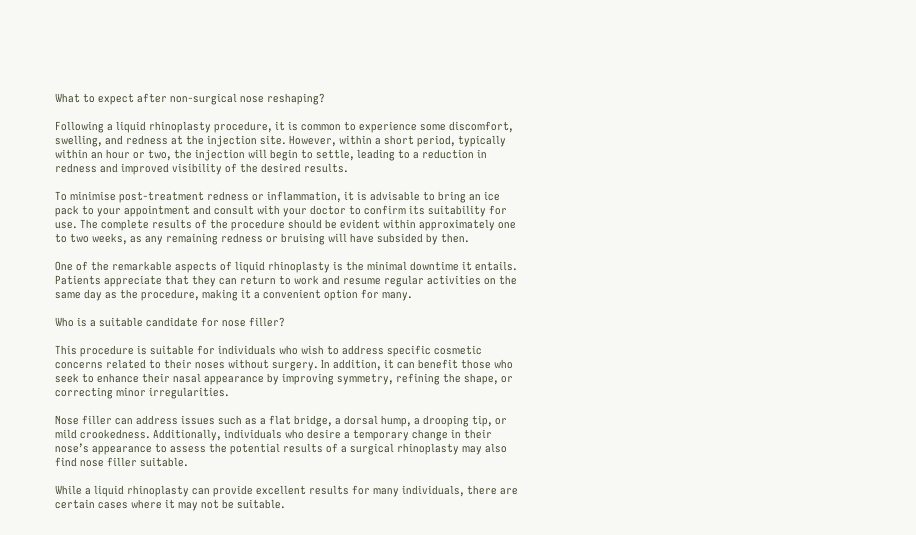What to expect after non-surgical nose reshaping?

Following a liquid rhinoplasty procedure, it is common to experience some discomfort, swelling, and redness at the injection site. However, within a short period, typically within an hour or two, the injection will begin to settle, leading to a reduction in redness and improved visibility of the desired results.

To minimise post-treatment redness or inflammation, it is advisable to bring an ice pack to your appointment and consult with your doctor to confirm its suitability for use. The complete results of the procedure should be evident within approximately one to two weeks, as any remaining redness or bruising will have subsided by then.

One of the remarkable aspects of liquid rhinoplasty is the minimal downtime it entails. Patients appreciate that they can return to work and resume regular activities on the same day as the procedure, making it a convenient option for many.

Who is a suitable candidate for nose filler?

This procedure is suitable for individuals who wish to address specific cosmetic concerns related to their noses without surgery. In addition, it can benefit those who seek to enhance their nasal appearance by improving symmetry, refining the shape, or correcting minor irregularities.

Nose filler can address issues such as a flat bridge, a dorsal hump, a drooping tip, or mild crookedness. Additionally, individuals who desire a temporary change in their nose’s appearance to assess the potential results of a surgical rhinoplasty may also find nose filler suitable.

While a liquid rhinoplasty can provide excellent results for many individuals, there are certain cases where it may not be suitable.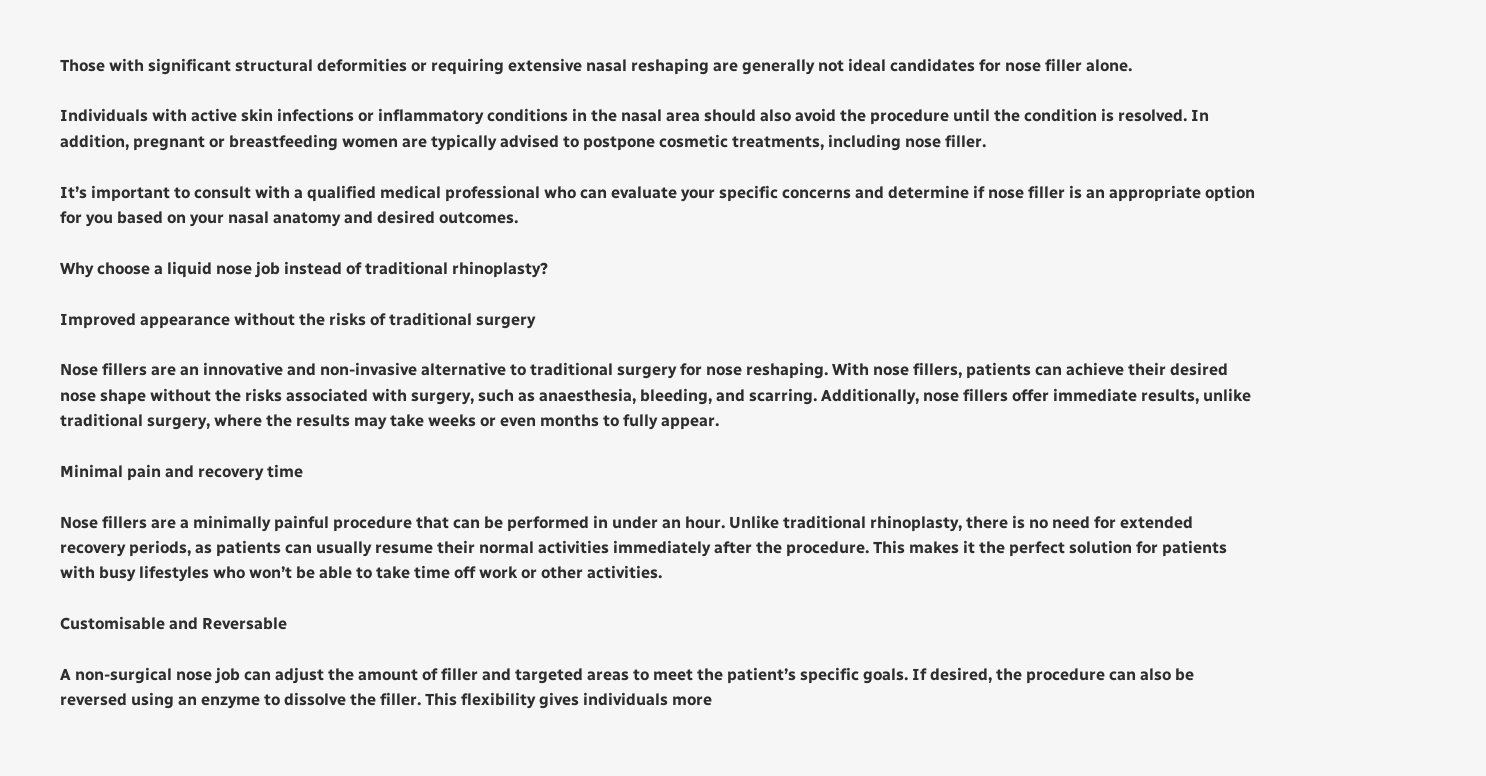Those with significant structural deformities or requiring extensive nasal reshaping are generally not ideal candidates for nose filler alone.

Individuals with active skin infections or inflammatory conditions in the nasal area should also avoid the procedure until the condition is resolved. In addition, pregnant or breastfeeding women are typically advised to postpone cosmetic treatments, including nose filler.

It’s important to consult with a qualified medical professional who can evaluate your specific concerns and determine if nose filler is an appropriate option for you based on your nasal anatomy and desired outcomes.

Why choose a liquid nose job instead of traditional rhinoplasty?

Improved appearance without the risks of traditional surgery

Nose fillers are an innovative and non-invasive alternative to traditional surgery for nose reshaping. With nose fillers, patients can achieve their desired nose shape without the risks associated with surgery, such as anaesthesia, bleeding, and scarring. Additionally, nose fillers offer immediate results, unlike traditional surgery, where the results may take weeks or even months to fully appear.

Minimal pain and recovery time

Nose fillers are a minimally painful procedure that can be performed in under an hour. Unlike traditional rhinoplasty, there is no need for extended recovery periods, as patients can usually resume their normal activities immediately after the procedure. This makes it the perfect solution for patients with busy lifestyles who won’t be able to take time off work or other activities.

Customisable and Reversable

A non-surgical nose job can adjust the amount of filler and targeted areas to meet the patient’s specific goals. If desired, the procedure can also be reversed using an enzyme to dissolve the filler. This flexibility gives individuals more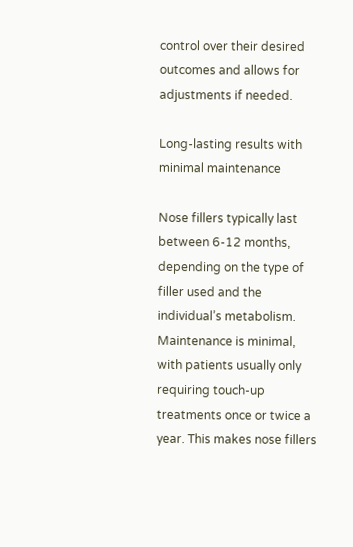control over their desired outcomes and allows for adjustments if needed.

Long-lasting results with minimal maintenance

Nose fillers typically last between 6-12 months, depending on the type of filler used and the individual’s metabolism. Maintenance is minimal, with patients usually only requiring touch-up treatments once or twice a year. This makes nose fillers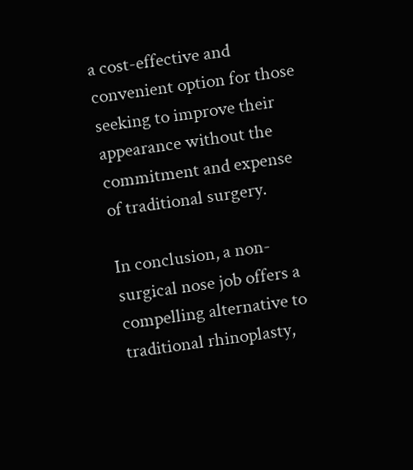a cost-effective and convenient option for those seeking to improve their appearance without the commitment and expense of traditional surgery.

In conclusion, a non-surgical nose job offers a compelling alternative to traditional rhinoplasty,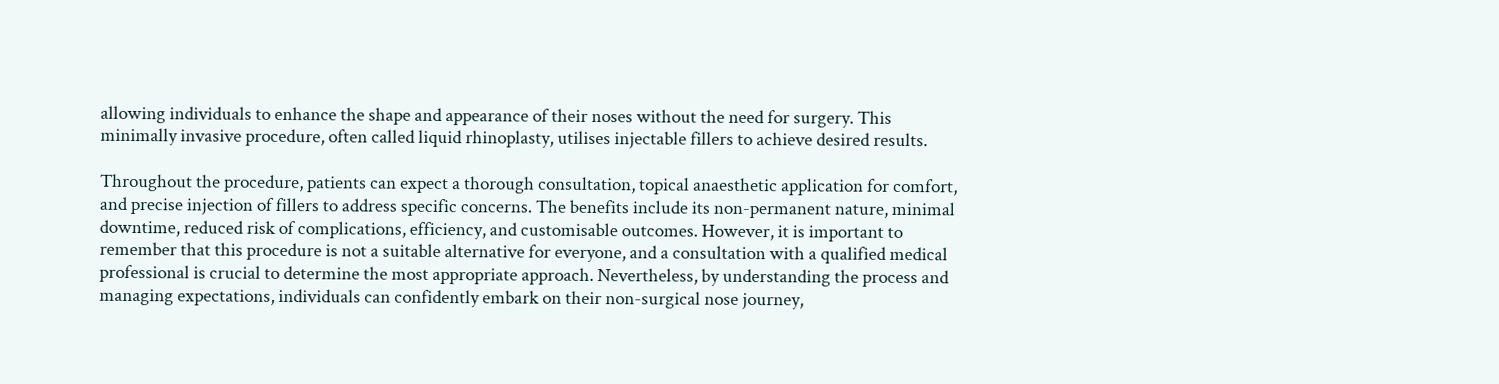allowing individuals to enhance the shape and appearance of their noses without the need for surgery. This minimally invasive procedure, often called liquid rhinoplasty, utilises injectable fillers to achieve desired results.

Throughout the procedure, patients can expect a thorough consultation, topical anaesthetic application for comfort, and precise injection of fillers to address specific concerns. The benefits include its non-permanent nature, minimal downtime, reduced risk of complications, efficiency, and customisable outcomes. However, it is important to remember that this procedure is not a suitable alternative for everyone, and a consultation with a qualified medical professional is crucial to determine the most appropriate approach. Nevertheless, by understanding the process and managing expectations, individuals can confidently embark on their non-surgical nose journey,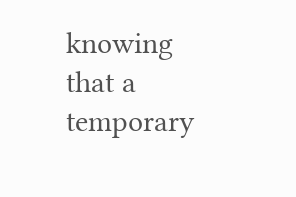knowing that a temporary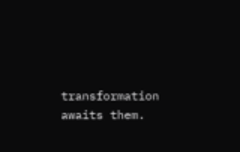transformation awaits them.